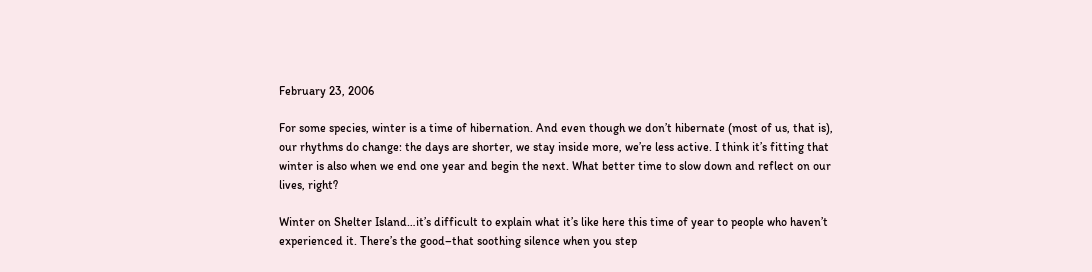February 23, 2006

For some species, winter is a time of hibernation. And even though we don’t hibernate (most of us, that is), our rhythms do change: the days are shorter, we stay inside more, we’re less active. I think it’s fitting that winter is also when we end one year and begin the next. What better time to slow down and reflect on our lives, right?

Winter on Shelter Island…it’s difficult to explain what it’s like here this time of year to people who haven’t experienced it. There’s the good–that soothing silence when you step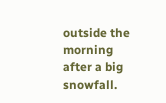outside the morning after a big snowfall.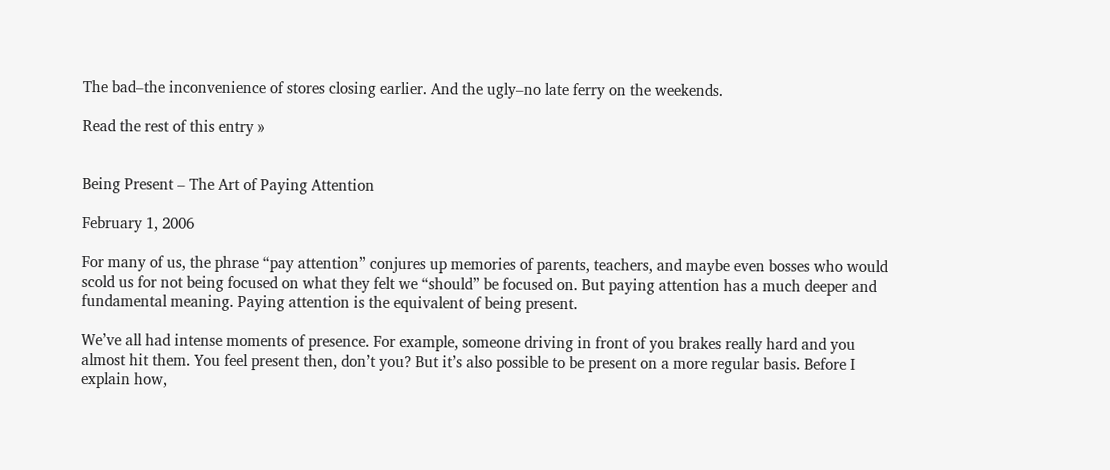The bad–the inconvenience of stores closing earlier. And the ugly–no late ferry on the weekends.

Read the rest of this entry »


Being Present – The Art of Paying Attention

February 1, 2006

For many of us, the phrase “pay attention” conjures up memories of parents, teachers, and maybe even bosses who would scold us for not being focused on what they felt we “should” be focused on. But paying attention has a much deeper and fundamental meaning. Paying attention is the equivalent of being present.

We’ve all had intense moments of presence. For example, someone driving in front of you brakes really hard and you almost hit them. You feel present then, don’t you? But it’s also possible to be present on a more regular basis. Before I explain how,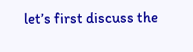let’s first discuss the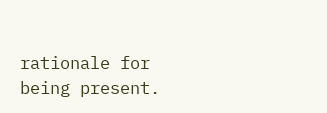rationale for being present.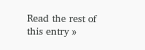Read the rest of this entry »